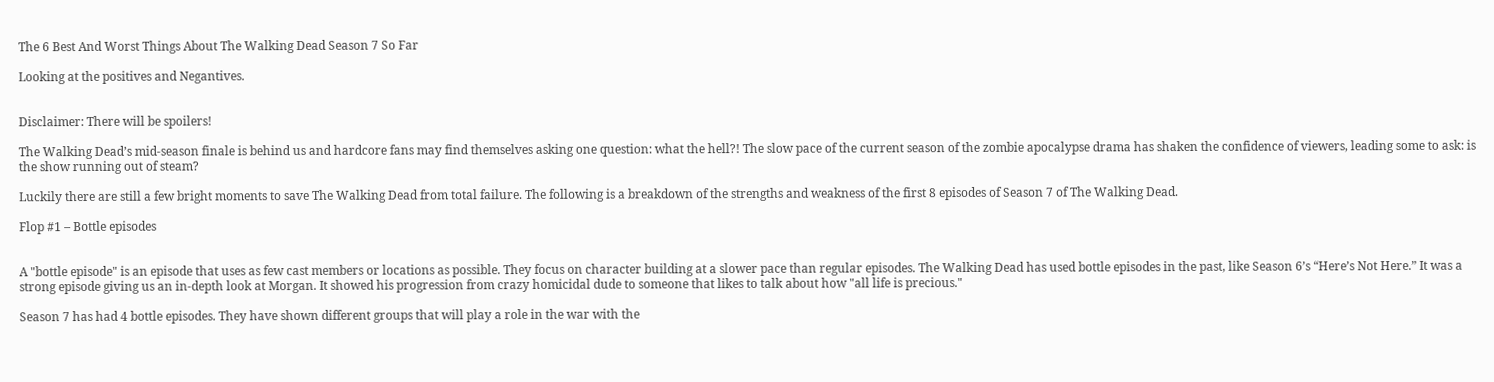The 6 Best And Worst Things About The Walking Dead Season 7 So Far

Looking at the positives and Negantives.


Disclaimer: There will be spoilers!

The Walking Dead’s mid-season finale is behind us and hardcore fans may find themselves asking one question: what the hell?! The slow pace of the current season of the zombie apocalypse drama has shaken the confidence of viewers, leading some to ask: is the show running out of steam?

Luckily there are still a few bright moments to save The Walking Dead from total failure. The following is a breakdown of the strengths and weakness of the first 8 episodes of Season 7 of The Walking Dead.

Flop #1 – Bottle episodes


A "bottle episode" is an episode that uses as few cast members or locations as possible. They focus on character building at a slower pace than regular episodes. The Walking Dead has used bottle episodes in the past, like Season 6’s “Here’s Not Here.” It was a strong episode giving us an in-depth look at Morgan. It showed his progression from crazy homicidal dude to someone that likes to talk about how "all life is precious."

Season 7 has had 4 bottle episodes. They have shown different groups that will play a role in the war with the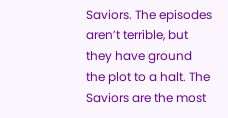Saviors. The episodes aren’t terrible, but they have ground the plot to a halt. The Saviors are the most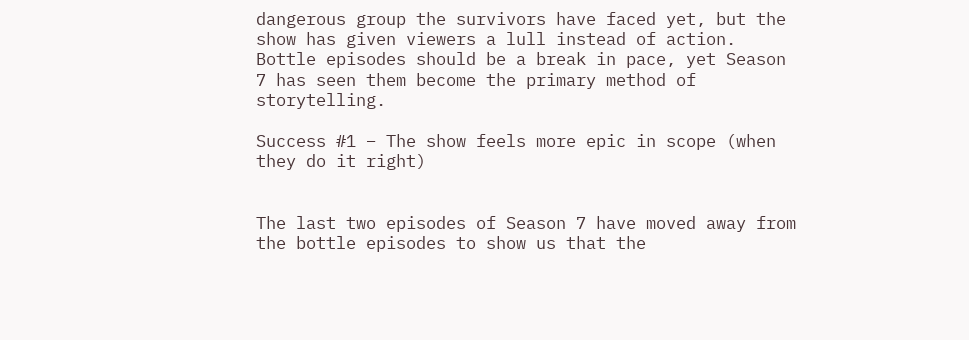dangerous group the survivors have faced yet, but the show has given viewers a lull instead of action. Bottle episodes should be a break in pace, yet Season 7 has seen them become the primary method of storytelling.

Success #1 – The show feels more epic in scope (when they do it right)


The last two episodes of Season 7 have moved away from the bottle episodes to show us that the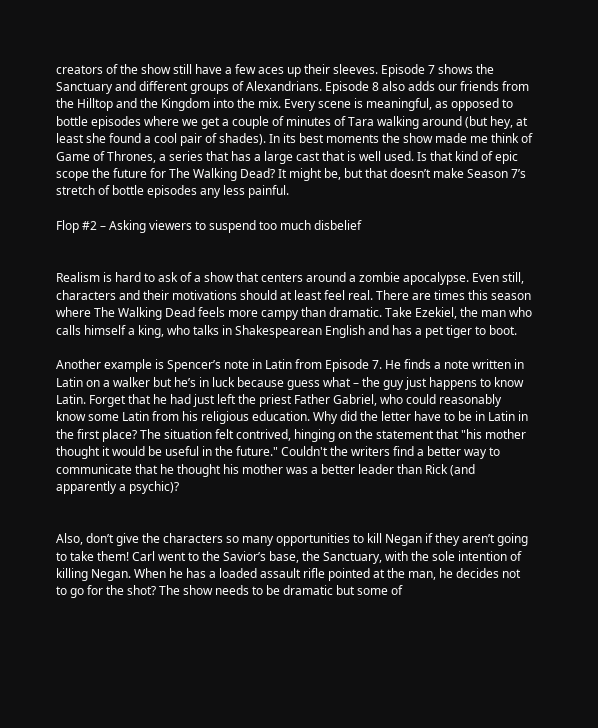creators of the show still have a few aces up their sleeves. Episode 7 shows the Sanctuary and different groups of Alexandrians. Episode 8 also adds our friends from the Hilltop and the Kingdom into the mix. Every scene is meaningful, as opposed to bottle episodes where we get a couple of minutes of Tara walking around (but hey, at least she found a cool pair of shades). In its best moments the show made me think of Game of Thrones, a series that has a large cast that is well used. Is that kind of epic scope the future for The Walking Dead? It might be, but that doesn’t make Season 7’s stretch of bottle episodes any less painful.

Flop #2 – Asking viewers to suspend too much disbelief


Realism is hard to ask of a show that centers around a zombie apocalypse. Even still, characters and their motivations should at least feel real. There are times this season where The Walking Dead feels more campy than dramatic. Take Ezekiel, the man who calls himself a king, who talks in Shakespearean English and has a pet tiger to boot.

Another example is Spencer’s note in Latin from Episode 7. He finds a note written in Latin on a walker but he’s in luck because guess what – the guy just happens to know Latin. Forget that he had just left the priest Father Gabriel, who could reasonably know some Latin from his religious education. Why did the letter have to be in Latin in the first place? The situation felt contrived, hinging on the statement that "his mother thought it would be useful in the future." Couldn't the writers find a better way to communicate that he thought his mother was a better leader than Rick (and apparently a psychic)?


Also, don’t give the characters so many opportunities to kill Negan if they aren’t going to take them! Carl went to the Savior’s base, the Sanctuary, with the sole intention of killing Negan. When he has a loaded assault rifle pointed at the man, he decides not to go for the shot? The show needs to be dramatic but some of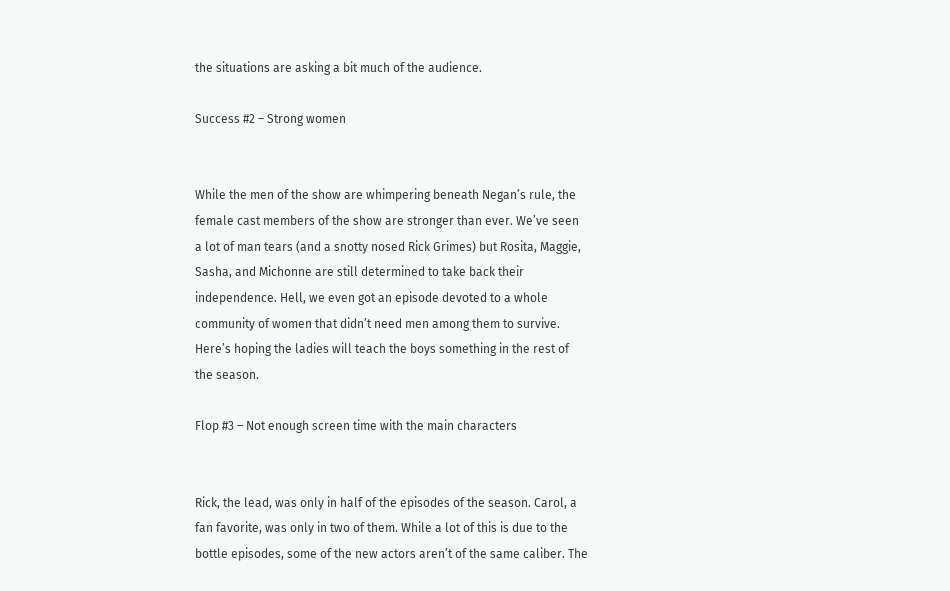the situations are asking a bit much of the audience.

Success #2 – Strong women


While the men of the show are whimpering beneath Negan’s rule, the female cast members of the show are stronger than ever. We’ve seen a lot of man tears (and a snotty nosed Rick Grimes) but Rosita, Maggie, Sasha, and Michonne are still determined to take back their independence. Hell, we even got an episode devoted to a whole community of women that didn’t need men among them to survive. Here’s hoping the ladies will teach the boys something in the rest of the season.

Flop #3 – Not enough screen time with the main characters


Rick, the lead, was only in half of the episodes of the season. Carol, a fan favorite, was only in two of them. While a lot of this is due to the bottle episodes, some of the new actors aren’t of the same caliber. The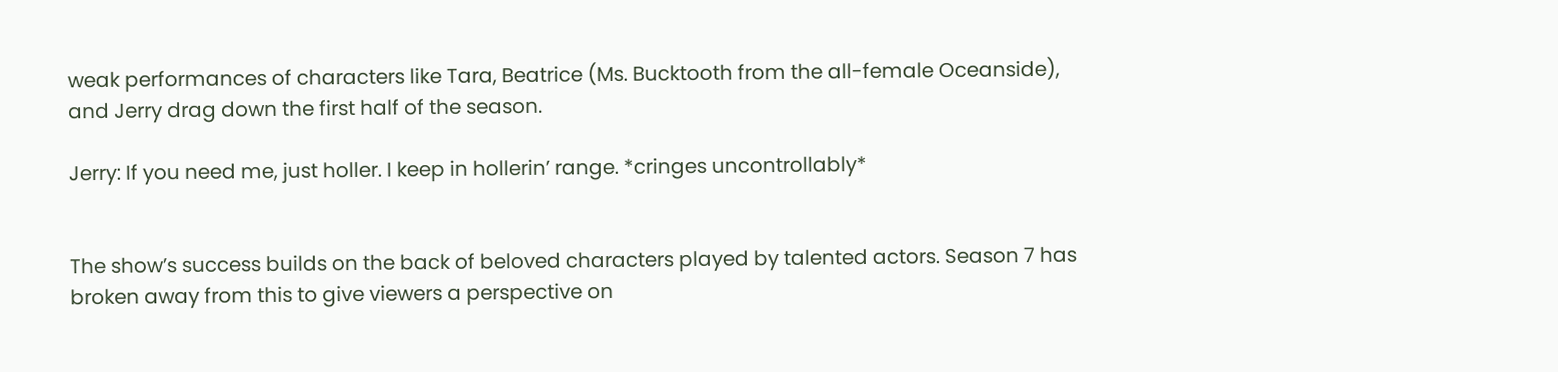weak performances of characters like Tara, Beatrice (Ms. Bucktooth from the all-female Oceanside), and Jerry drag down the first half of the season.

Jerry: If you need me, just holler. I keep in hollerin’ range. *cringes uncontrollably*


The show’s success builds on the back of beloved characters played by talented actors. Season 7 has broken away from this to give viewers a perspective on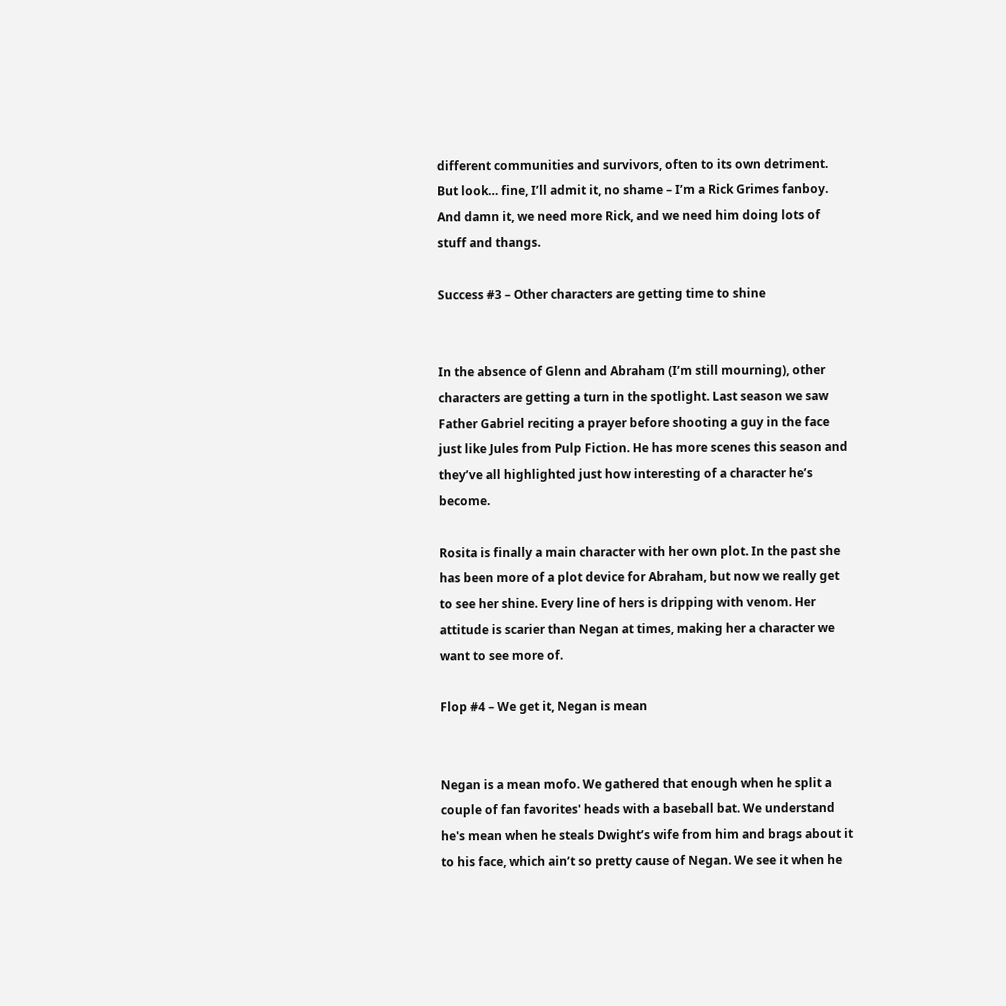different communities and survivors, often to its own detriment. But look… fine, I’ll admit it, no shame – I’m a Rick Grimes fanboy. And damn it, we need more Rick, and we need him doing lots of stuff and thangs.

Success #3 – Other characters are getting time to shine


In the absence of Glenn and Abraham (I’m still mourning), other characters are getting a turn in the spotlight. Last season we saw Father Gabriel reciting a prayer before shooting a guy in the face just like Jules from Pulp Fiction. He has more scenes this season and they’ve all highlighted just how interesting of a character he’s become.

Rosita is finally a main character with her own plot. In the past she has been more of a plot device for Abraham, but now we really get to see her shine. Every line of hers is dripping with venom. Her attitude is scarier than Negan at times, making her a character we want to see more of.

Flop #4 – We get it, Negan is mean


Negan is a mean mofo. We gathered that enough when he split a couple of fan favorites' heads with a baseball bat. We understand he's mean when he steals Dwight’s wife from him and brags about it to his face, which ain’t so pretty cause of Negan. We see it when he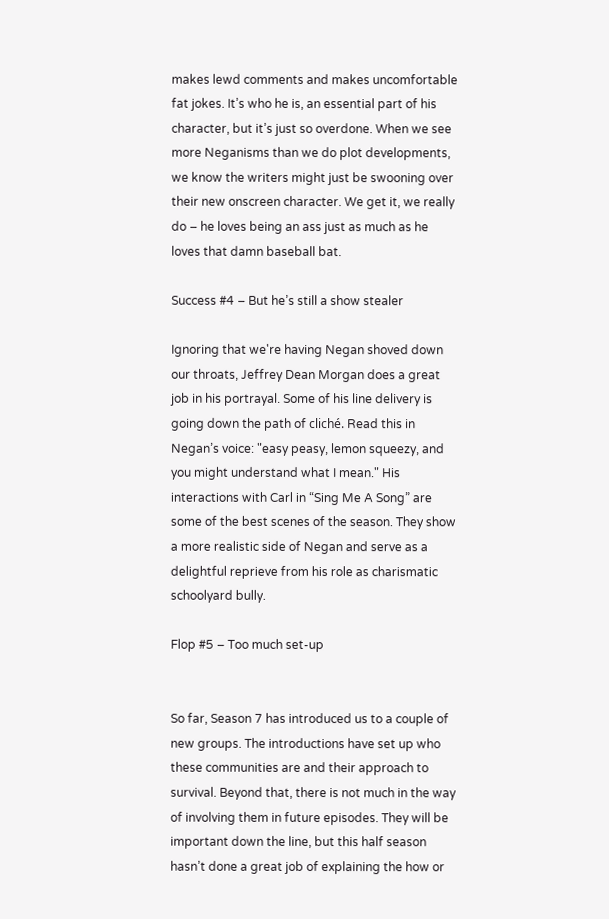makes lewd comments and makes uncomfortable fat jokes. It’s who he is, an essential part of his character, but it’s just so overdone. When we see more Neganisms than we do plot developments, we know the writers might just be swooning over their new onscreen character. We get it, we really do – he loves being an ass just as much as he loves that damn baseball bat.

Success #4 – But he’s still a show stealer

Ignoring that we're having Negan shoved down our throats, Jeffrey Dean Morgan does a great job in his portrayal. Some of his line delivery is going down the path of cliché. Read this in Negan’s voice: "easy peasy, lemon squeezy, and you might understand what I mean." His interactions with Carl in “Sing Me A Song” are some of the best scenes of the season. They show a more realistic side of Negan and serve as a delightful reprieve from his role as charismatic schoolyard bully.

Flop #5 – Too much set-up


So far, Season 7 has introduced us to a couple of new groups. The introductions have set up who these communities are and their approach to survival. Beyond that, there is not much in the way of involving them in future episodes. They will be important down the line, but this half season hasn’t done a great job of explaining the how or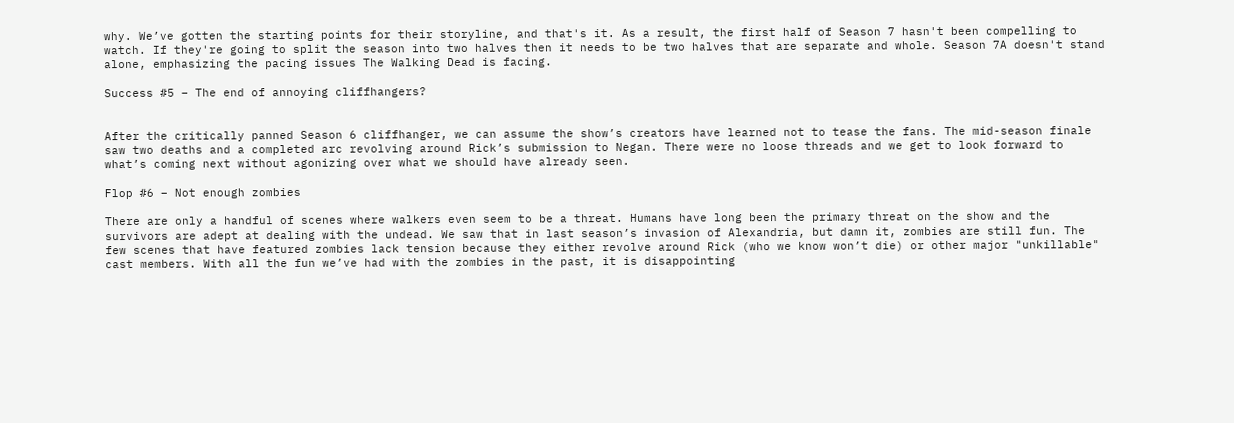why. We’ve gotten the starting points for their storyline, and that's it. As a result, the first half of Season 7 hasn't been compelling to watch. If they're going to split the season into two halves then it needs to be two halves that are separate and whole. Season 7A doesn't stand alone, emphasizing the pacing issues The Walking Dead is facing.

Success #5 – The end of annoying cliffhangers?


After the critically panned Season 6 cliffhanger, we can assume the show’s creators have learned not to tease the fans. The mid-season finale saw two deaths and a completed arc revolving around Rick’s submission to Negan. There were no loose threads and we get to look forward to what’s coming next without agonizing over what we should have already seen.

Flop #6 – Not enough zombies

There are only a handful of scenes where walkers even seem to be a threat. Humans have long been the primary threat on the show and the survivors are adept at dealing with the undead. We saw that in last season’s invasion of Alexandria, but damn it, zombies are still fun. The few scenes that have featured zombies lack tension because they either revolve around Rick (who we know won’t die) or other major "unkillable" cast members. With all the fun we’ve had with the zombies in the past, it is disappointing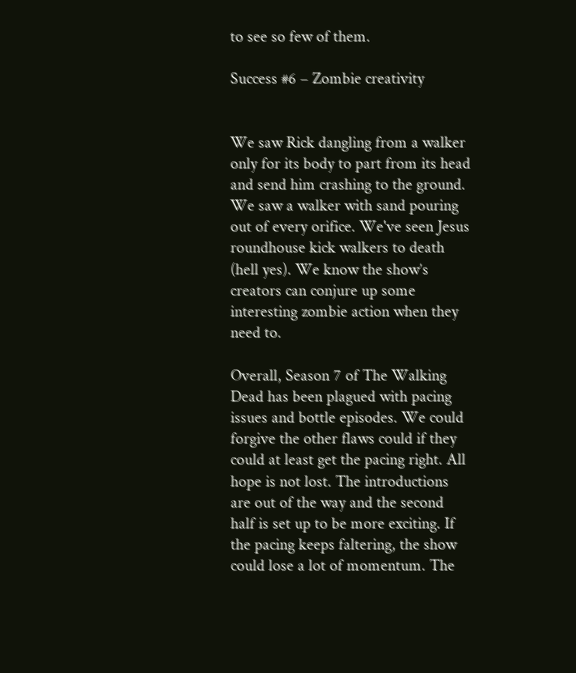to see so few of them.

Success #6 – Zombie creativity


We saw Rick dangling from a walker only for its body to part from its head and send him crashing to the ground. We saw a walker with sand pouring out of every orifice. We've seen Jesus roundhouse kick walkers to death (hell yes). We know the show’s creators can conjure up some interesting zombie action when they need to.

Overall, Season 7 of The Walking Dead has been plagued with pacing issues and bottle episodes. We could forgive the other flaws could if they could at least get the pacing right. All hope is not lost. The introductions are out of the way and the second half is set up to be more exciting. If the pacing keeps faltering, the show could lose a lot of momentum. The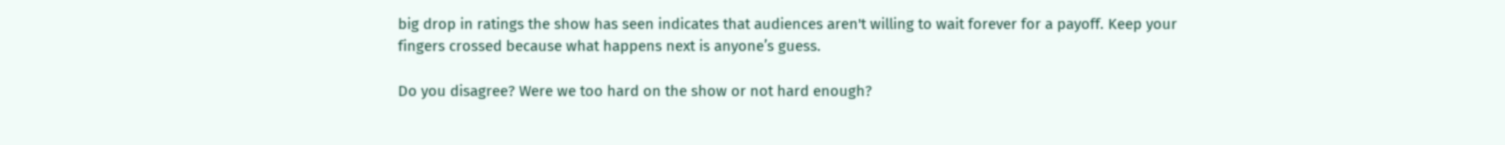big drop in ratings the show has seen indicates that audiences aren't willing to wait forever for a payoff. Keep your fingers crossed because what happens next is anyone’s guess.

Do you disagree? Were we too hard on the show or not hard enough?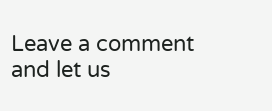Leave a comment and let us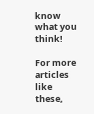know what you think!

For more articles like these,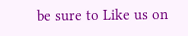be sure to Like us on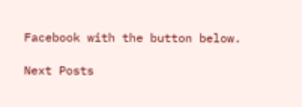Facebook with the button below.

Next Posts